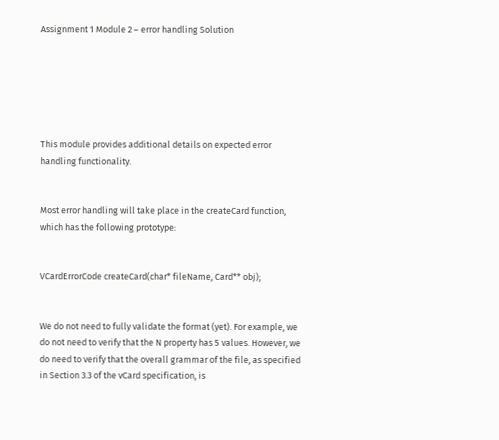Assignment 1 Module 2 – error handling Solution






This module provides additional details on expected error handling functionality.


Most error handling will take place in the createCard function, which has the following prototype:


VCardErrorCode createCard(char* fileName, Card** obj);


We do not need to fully validate the format (yet). For example, we do not need to verify that the N property has 5 values. However, we do need to verify that the overall grammar of the file, as specified in Section 3.3 of the vCard specification, is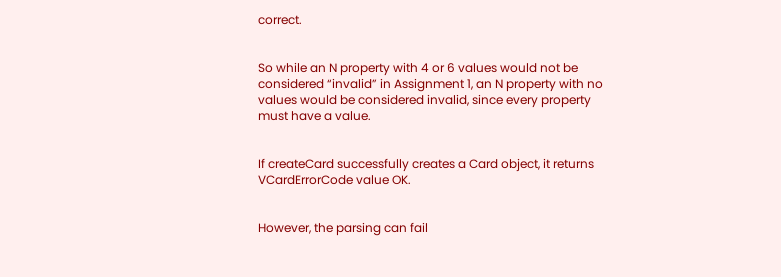correct.


So while an N property with 4 or 6 values would not be considered “invalid” in Assignment 1, an N property with no values would be considered invalid, since every property must have a value.


If createCard successfully creates a Card object, it returns VCardErrorCode value OK.


However, the parsing can fail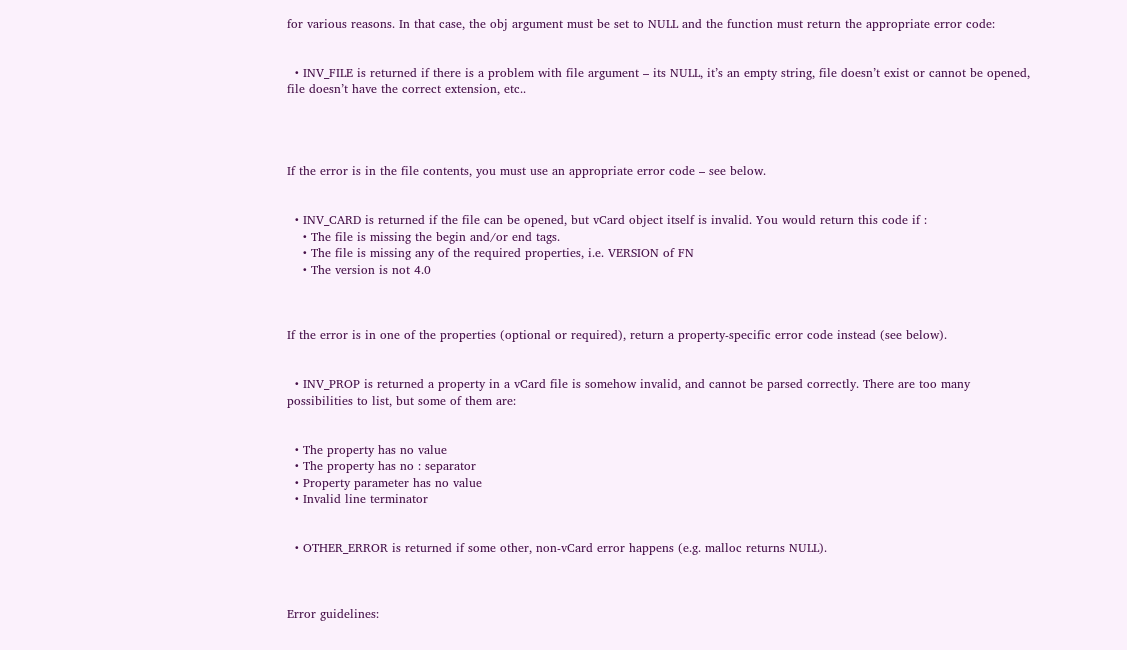for various reasons. In that case, the obj argument must be set to NULL and the function must return the appropriate error code:


  • INV_FILE is returned if there is a problem with file argument – its NULL, it’s an empty string, file doesn’t exist or cannot be opened, file doesn’t have the correct extension, etc..




If the error is in the file contents, you must use an appropriate error code – see below.


  • INV_CARD is returned if the file can be opened, but vCard object itself is invalid. You would return this code if :
    • The file is missing the begin and/or end tags.
    • The file is missing any of the required properties, i.e. VERSION of FN
    • The version is not 4.0



If the error is in one of the properties (optional or required), return a property-specific error code instead (see below).


  • INV_PROP is returned a property in a vCard file is somehow invalid, and cannot be parsed correctly. There are too many possibilities to list, but some of them are:


  • The property has no value
  • The property has no : separator
  • Property parameter has no value
  • Invalid line terminator


  • OTHER_ERROR is returned if some other, non-vCard error happens (e.g. malloc returns NULL).



Error guidelines: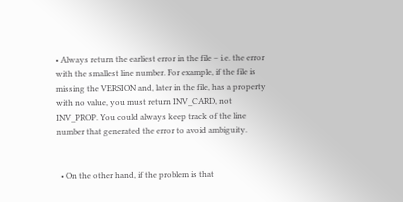• Always return the earliest error in the file – i.e. the error with the smallest line number. For example, if the file is missing the VERSION and, later in the file, has a property with no value, you must return INV_CARD, not INV_PROP. You could always keep track of the line number that generated the error to avoid ambiguity.


  • On the other hand, if the problem is that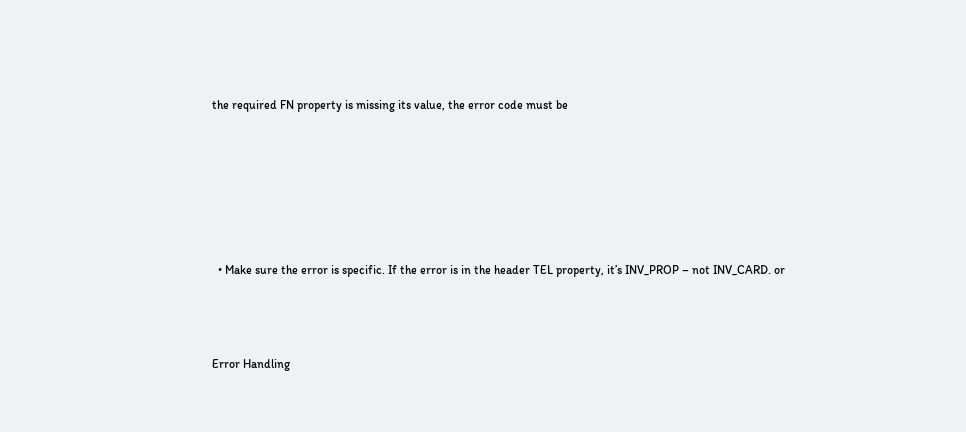the required FN property is missing its value, the error code must be






  • Make sure the error is specific. If the error is in the header TEL property, it’s INV_PROP – not INV_CARD. or



Error Handling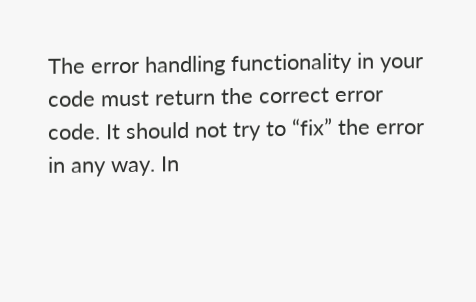The error handling functionality in your code must return the correct error code. It should not try to “fix” the error in any way. In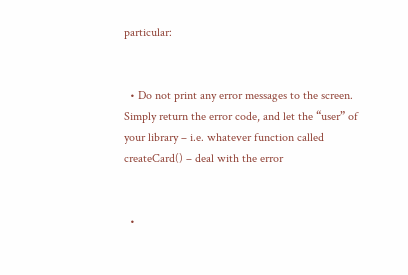particular:


  • Do not print any error messages to the screen. Simply return the error code, and let the “user” of your library – i.e. whatever function called createCard() – deal with the error


  •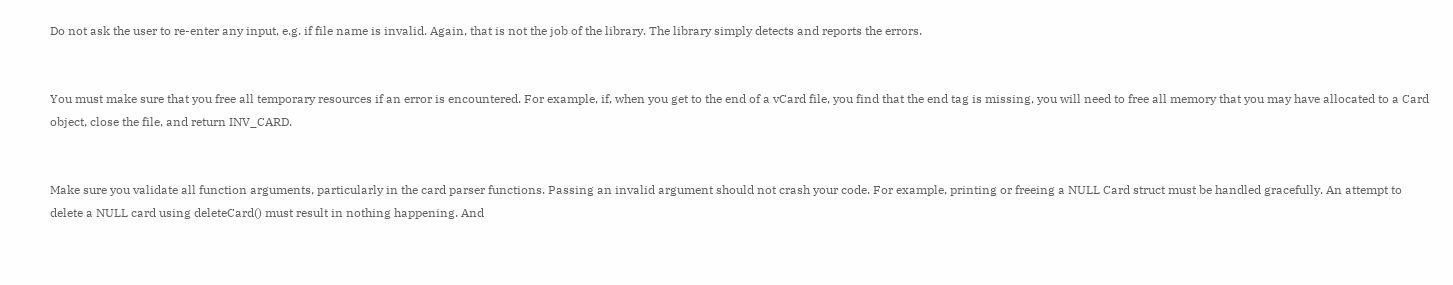Do not ask the user to re-enter any input, e.g. if file name is invalid. Again, that is not the job of the library. The library simply detects and reports the errors.


You must make sure that you free all temporary resources if an error is encountered. For example, if, when you get to the end of a vCard file, you find that the end tag is missing, you will need to free all memory that you may have allocated to a Card object, close the file, and return INV_CARD.


Make sure you validate all function arguments, particularly in the card parser functions. Passing an invalid argument should not crash your code. For example, printing or freeing a NULL Card struct must be handled gracefully. An attempt to delete a NULL card using deleteCard() must result in nothing happening. And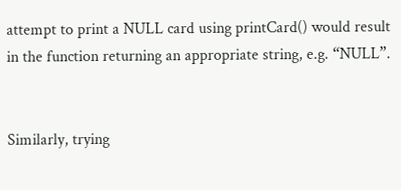attempt to print a NULL card using printCard() would result in the function returning an appropriate string, e.g. “NULL”.


Similarly, trying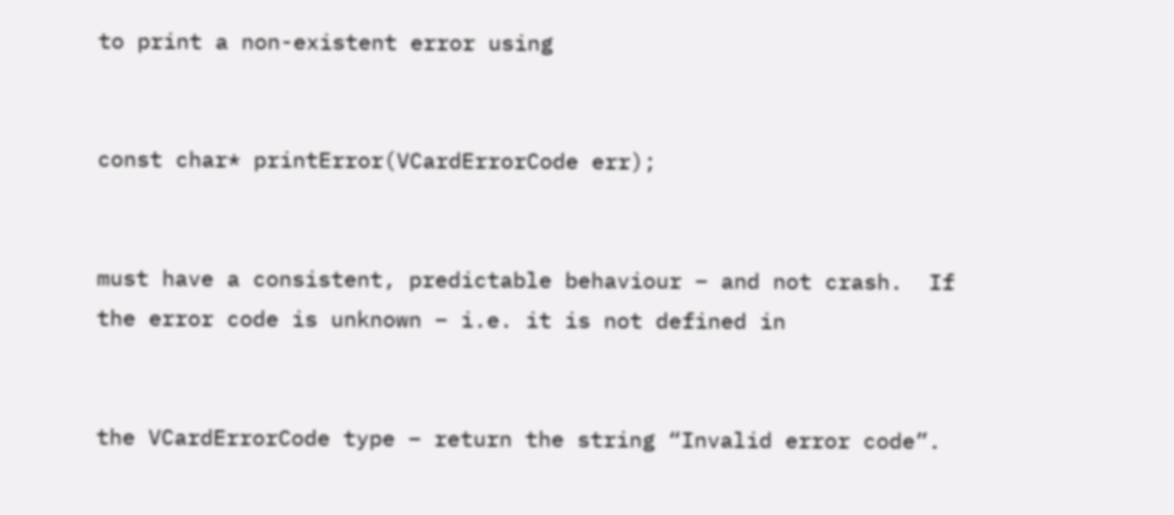to print a non-existent error using


const char* printError(VCardErrorCode err);


must have a consistent, predictable behaviour – and not crash.  If the error code is unknown – i.e. it is not defined in


the VCardErrorCode type – return the string “Invalid error code”.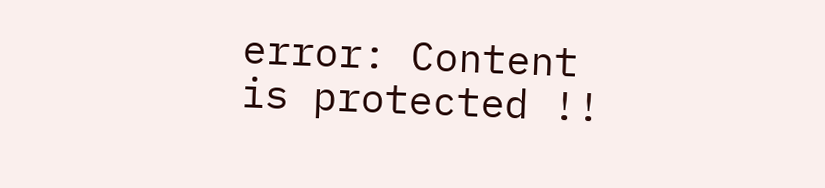error: Content is protected !!